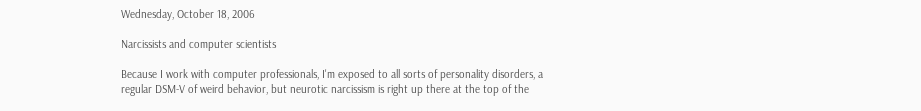Wednesday, October 18, 2006

Narcissists and computer scientists

Because I work with computer professionals, I'm exposed to all sorts of personality disorders, a regular DSM-V of weird behavior, but neurotic narcissism is right up there at the top of the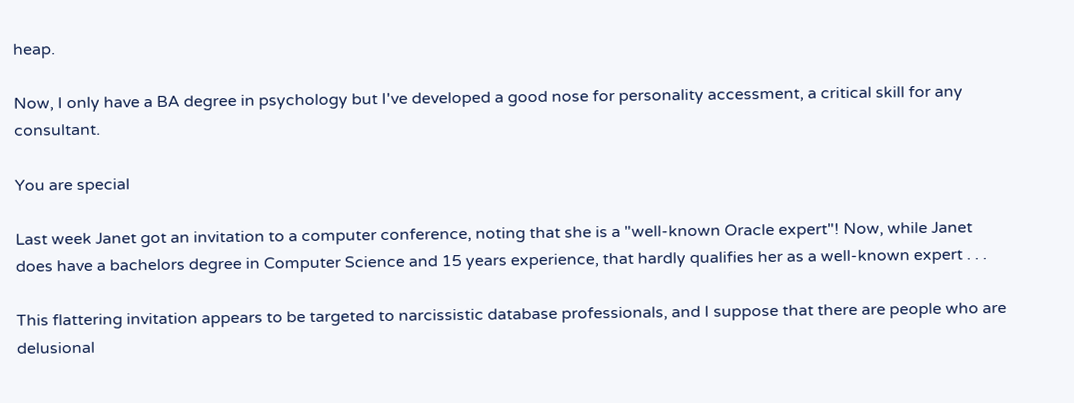heap.

Now, I only have a BA degree in psychology but I've developed a good nose for personality accessment, a critical skill for any consultant.

You are special

Last week Janet got an invitation to a computer conference, noting that she is a "well-known Oracle expert"! Now, while Janet does have a bachelors degree in Computer Science and 15 years experience, that hardly qualifies her as a well-known expert . . .

This flattering invitation appears to be targeted to narcissistic database professionals, and I suppose that there are people who are delusional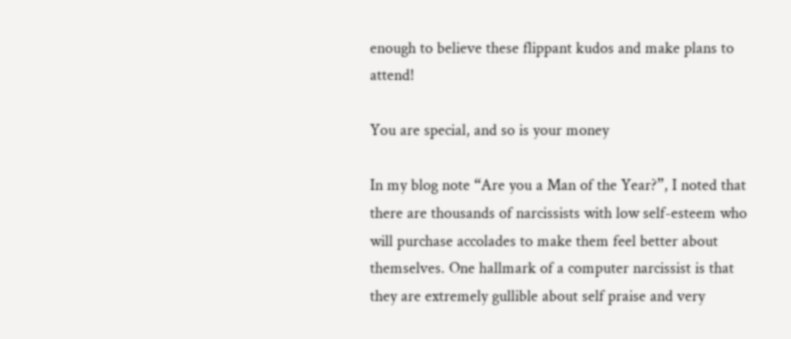enough to believe these flippant kudos and make plans to attend!

You are special, and so is your money

In my blog note “Are you a Man of the Year?”, I noted that there are thousands of narcissists with low self-esteem who will purchase accolades to make them feel better about themselves. One hallmark of a computer narcissist is that they are extremely gullible about self praise and very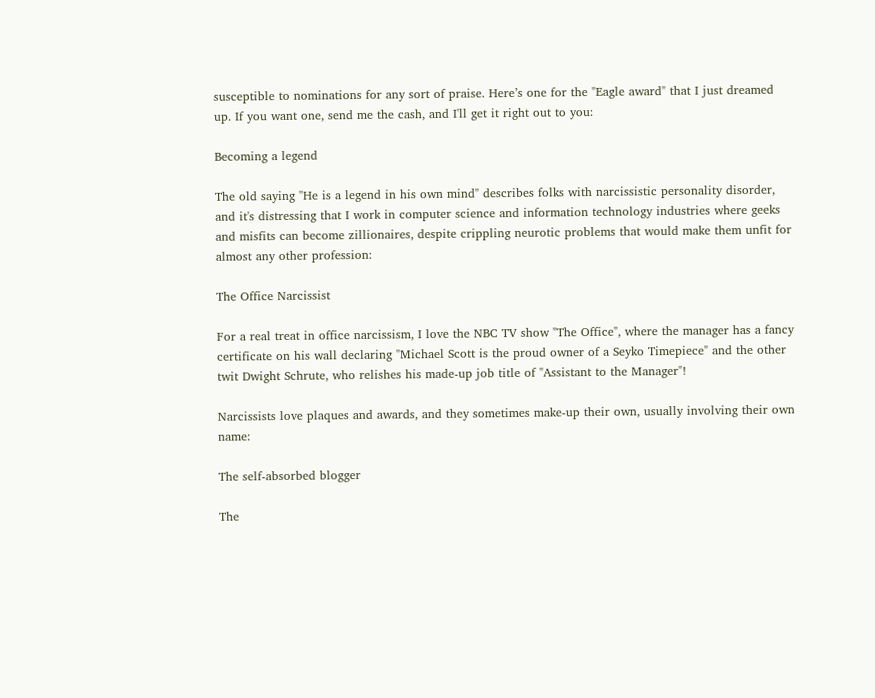susceptible to nominations for any sort of praise. Here’s one for the "Eagle award" that I just dreamed up. If you want one, send me the cash, and I'll get it right out to you:

Becoming a legend

The old saying "He is a legend in his own mind" describes folks with narcissistic personality disorder, and it's distressing that I work in computer science and information technology industries where geeks and misfits can become zillionaires, despite crippling neurotic problems that would make them unfit for almost any other profession:

The Office Narcissist

For a real treat in office narcissism, I love the NBC TV show "The Office", where the manager has a fancy certificate on his wall declaring "Michael Scott is the proud owner of a Seyko Timepiece" and the other twit Dwight Schrute, who relishes his made-up job title of "Assistant to the Manager"!

Narcissists love plaques and awards, and they sometimes make-up their own, usually involving their own name:

The self-absorbed blogger

The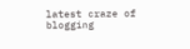latest craze of blogging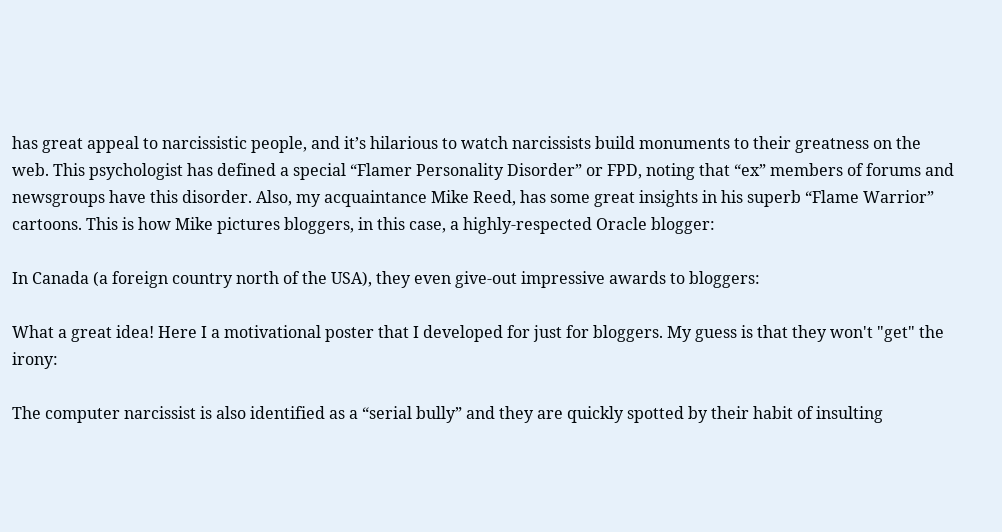has great appeal to narcissistic people, and it’s hilarious to watch narcissists build monuments to their greatness on the web. This psychologist has defined a special “Flamer Personality Disorder” or FPD, noting that “ex” members of forums and newsgroups have this disorder. Also, my acquaintance Mike Reed, has some great insights in his superb “Flame Warrior” cartoons. This is how Mike pictures bloggers, in this case, a highly-respected Oracle blogger:

In Canada (a foreign country north of the USA), they even give-out impressive awards to bloggers:

What a great idea! Here I a motivational poster that I developed for just for bloggers. My guess is that they won't "get" the irony:

The computer narcissist is also identified as a “serial bully” and they are quickly spotted by their habit of insulting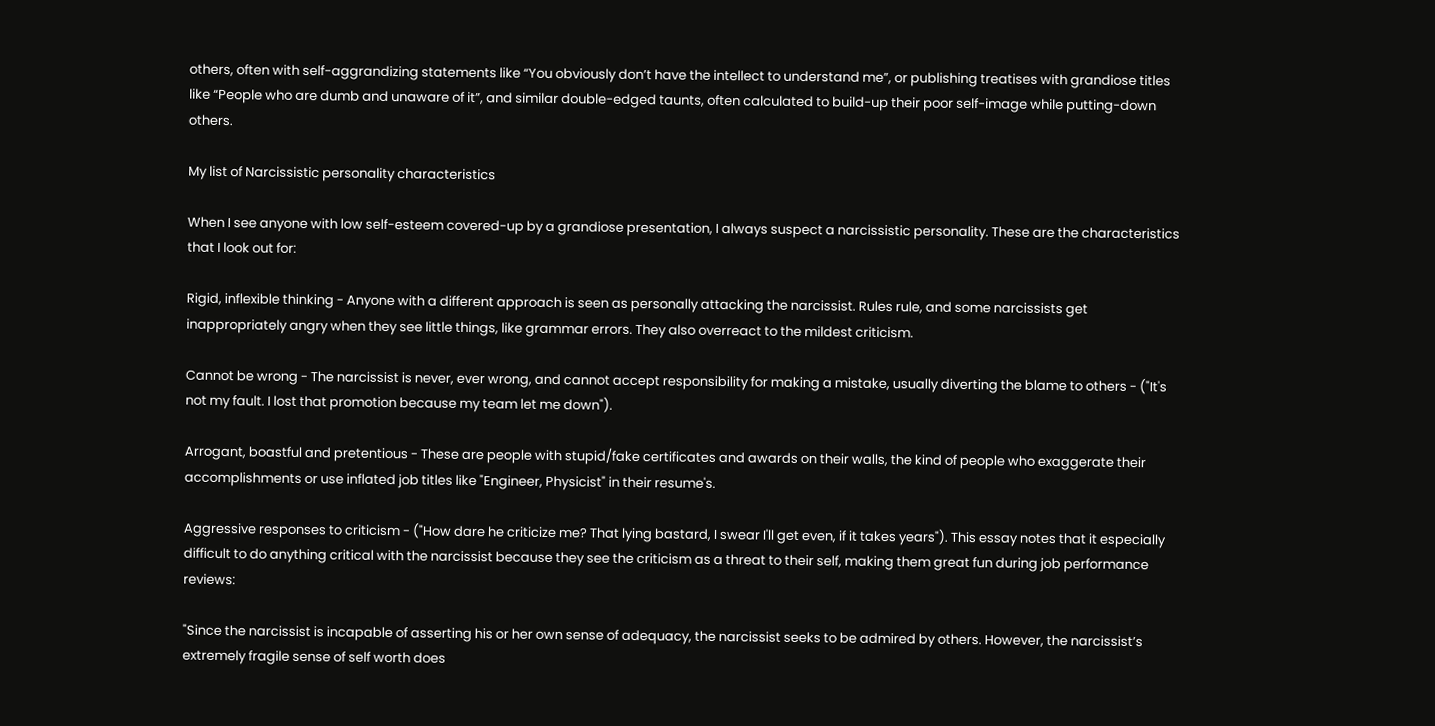others, often with self-aggrandizing statements like “You obviously don’t have the intellect to understand me”, or publishing treatises with grandiose titles like “People who are dumb and unaware of it”, and similar double-edged taunts, often calculated to build-up their poor self-image while putting-down others.

My list of Narcissistic personality characteristics

When I see anyone with low self-esteem covered-up by a grandiose presentation, I always suspect a narcissistic personality. These are the characteristics that I look out for:

Rigid, inflexible thinking - Anyone with a different approach is seen as personally attacking the narcissist. Rules rule, and some narcissists get inappropriately angry when they see little things, like grammar errors. They also overreact to the mildest criticism.

Cannot be wrong - The narcissist is never, ever wrong, and cannot accept responsibility for making a mistake, usually diverting the blame to others - ("It's not my fault. I lost that promotion because my team let me down").

Arrogant, boastful and pretentious - These are people with stupid/fake certificates and awards on their walls, the kind of people who exaggerate their accomplishments or use inflated job titles like "Engineer, Physicist" in their resume's.

Aggressive responses to criticism - ("How dare he criticize me? That lying bastard, I swear I'll get even, if it takes years"). This essay notes that it especially difficult to do anything critical with the narcissist because they see the criticism as a threat to their self, making them great fun during job performance reviews:

"Since the narcissist is incapable of asserting his or her own sense of adequacy, the narcissist seeks to be admired by others. However, the narcissist’s extremely fragile sense of self worth does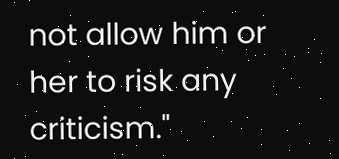not allow him or her to risk any criticism."